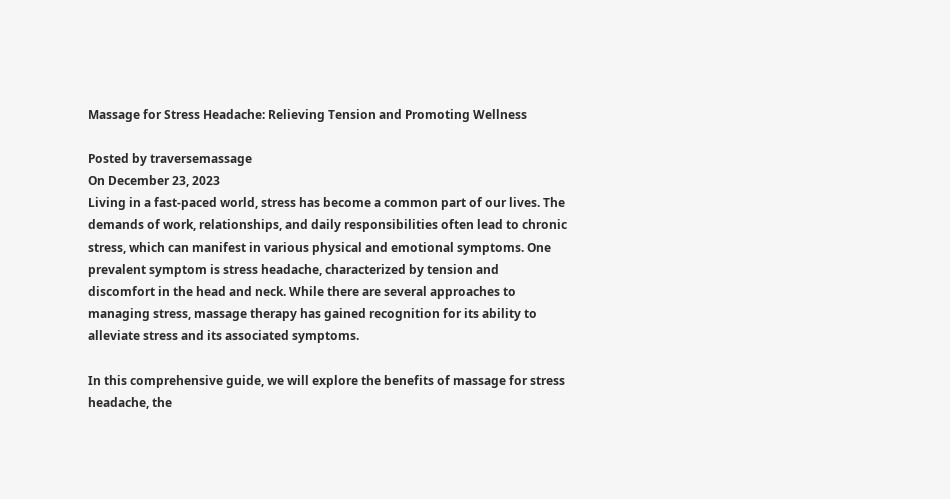Massage for Stress Headache: Relieving Tension and Promoting Wellness

Posted by traversemassage
On December 23, 2023
Living in a fast-paced world, stress has become a common part of our lives. The demands of work, relationships, and daily responsibilities often lead to chronic stress, which can manifest in various physical and emotional symptoms. One prevalent symptom is stress headache, characterized by tension and discomfort in the head and neck. While there are several approaches to managing stress, massage therapy has gained recognition for its ability to alleviate stress and its associated symptoms.

In this comprehensive guide, we will explore the benefits of massage for stress headache, the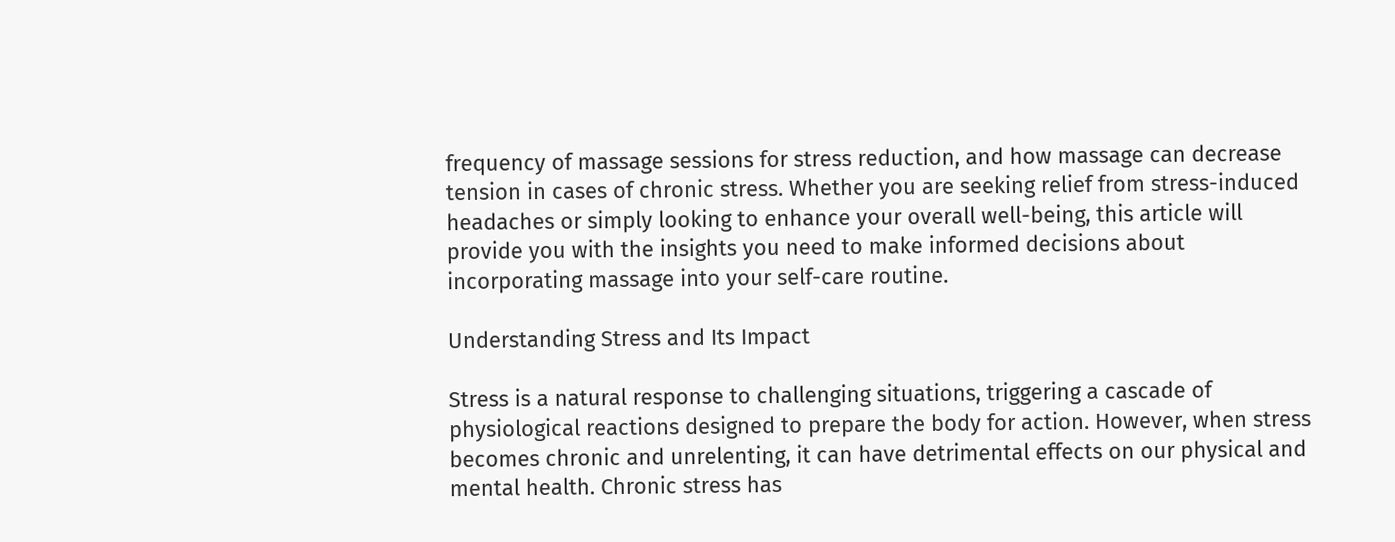frequency of massage sessions for stress reduction, and how massage can decrease tension in cases of chronic stress. Whether you are seeking relief from stress-induced headaches or simply looking to enhance your overall well-being, this article will provide you with the insights you need to make informed decisions about incorporating massage into your self-care routine.

Understanding Stress and Its Impact

Stress is a natural response to challenging situations, triggering a cascade of physiological reactions designed to prepare the body for action. However, when stress becomes chronic and unrelenting, it can have detrimental effects on our physical and mental health. Chronic stress has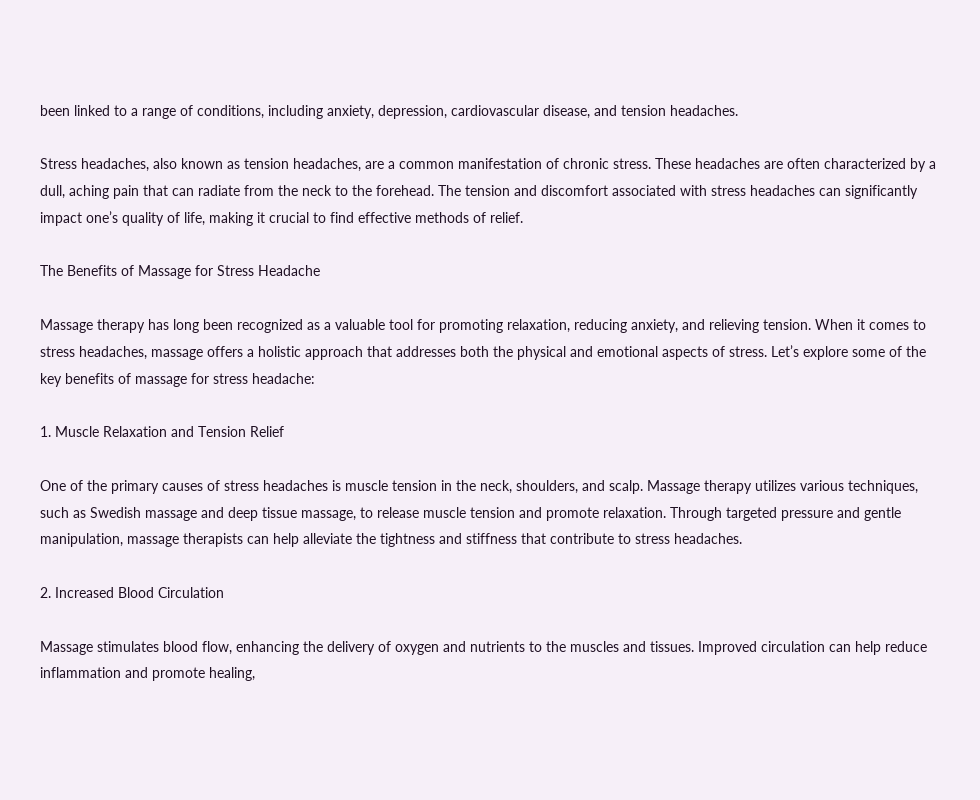been linked to a range of conditions, including anxiety, depression, cardiovascular disease, and tension headaches.

Stress headaches, also known as tension headaches, are a common manifestation of chronic stress. These headaches are often characterized by a dull, aching pain that can radiate from the neck to the forehead. The tension and discomfort associated with stress headaches can significantly impact one’s quality of life, making it crucial to find effective methods of relief.

The Benefits of Massage for Stress Headache

Massage therapy has long been recognized as a valuable tool for promoting relaxation, reducing anxiety, and relieving tension. When it comes to stress headaches, massage offers a holistic approach that addresses both the physical and emotional aspects of stress. Let’s explore some of the key benefits of massage for stress headache:

1. Muscle Relaxation and Tension Relief

One of the primary causes of stress headaches is muscle tension in the neck, shoulders, and scalp. Massage therapy utilizes various techniques, such as Swedish massage and deep tissue massage, to release muscle tension and promote relaxation. Through targeted pressure and gentle manipulation, massage therapists can help alleviate the tightness and stiffness that contribute to stress headaches.

2. Increased Blood Circulation

Massage stimulates blood flow, enhancing the delivery of oxygen and nutrients to the muscles and tissues. Improved circulation can help reduce inflammation and promote healing,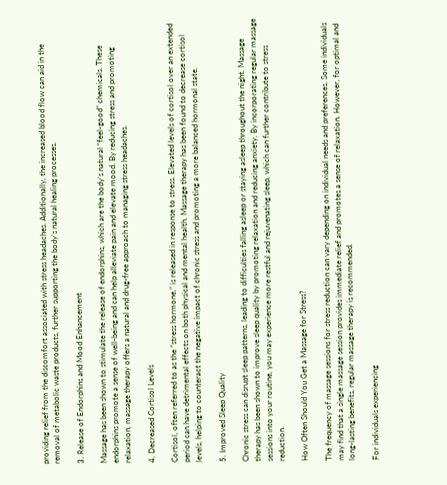providing relief from the discomfort associated with stress headaches. Additionally, the increased blood flow can aid in the removal of metabolic waste products, further supporting the body’s natural healing processes.

3. Release of Endorphins and Mood Enhancement

Massage has been shown to stimulate the release of endorphins, which are the body’s natural “feel-good” chemicals. These endorphins promote a sense of well-being and can help alleviate pain and elevate mood. By reducing stress and promoting relaxation, massage therapy offers a natural and drug-free approach to managing stress headaches.

4. Decreased Cortisol Levels

Cortisol, often referred to as the “stress hormone,” is released in response to stress. Elevated levels of cortisol over an extended period can have detrimental effects on both physical and mental health. Massage therapy has been found to decrease cortisol levels, helping to counteract the negative impact of chronic stress and promoting a more balanced hormonal state.

5. Improved Sleep Quality

Chronic stress can disrupt sleep patterns, leading to difficulties falling asleep or staying asleep throughout the night. Massage therapy has been shown to improve sleep quality by promoting relaxation and reducing anxiety. By incorporating regular massage sessions into your routine, you may experience more restful and rejuvenating sleep, which can further contribute to stress reduction.

How Often Should You Get a Massage for Stress?

The frequency of massage sessions for stress reduction can vary depending on individual needs and preferences. Some individuals may find that a single massage session provides immediate relief and promotes a sense of relaxation. However, for optimal and long-lasting benefits, regular massage therapy is recommended.

For individuals experiencing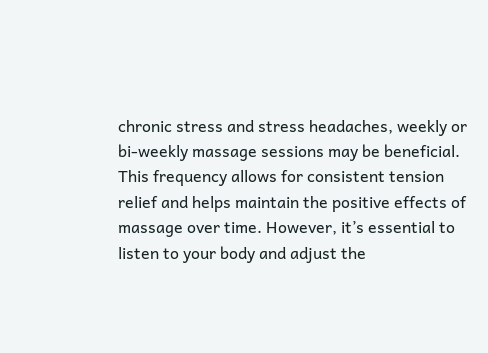chronic stress and stress headaches, weekly or bi-weekly massage sessions may be beneficial. This frequency allows for consistent tension relief and helps maintain the positive effects of massage over time. However, it’s essential to listen to your body and adjust the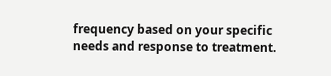frequency based on your specific needs and response to treatment.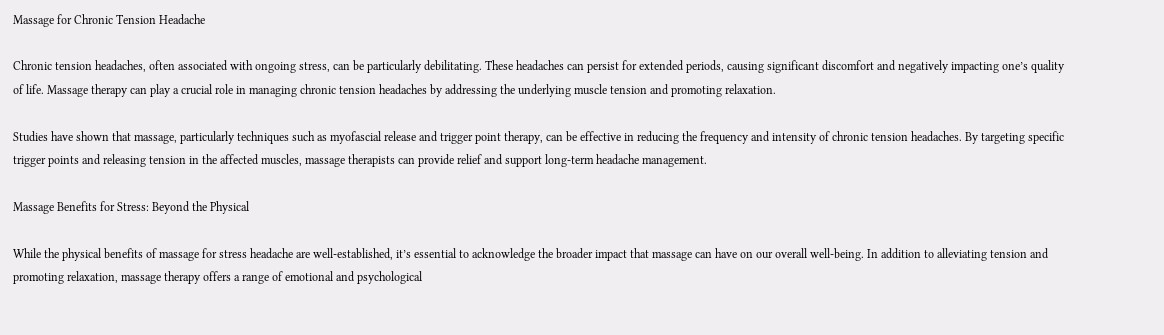Massage for Chronic Tension Headache

Chronic tension headaches, often associated with ongoing stress, can be particularly debilitating. These headaches can persist for extended periods, causing significant discomfort and negatively impacting one’s quality of life. Massage therapy can play a crucial role in managing chronic tension headaches by addressing the underlying muscle tension and promoting relaxation.

Studies have shown that massage, particularly techniques such as myofascial release and trigger point therapy, can be effective in reducing the frequency and intensity of chronic tension headaches. By targeting specific trigger points and releasing tension in the affected muscles, massage therapists can provide relief and support long-term headache management.

Massage Benefits for Stress: Beyond the Physical

While the physical benefits of massage for stress headache are well-established, it’s essential to acknowledge the broader impact that massage can have on our overall well-being. In addition to alleviating tension and promoting relaxation, massage therapy offers a range of emotional and psychological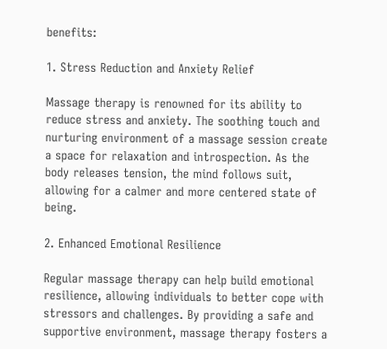benefits:

1. Stress Reduction and Anxiety Relief

Massage therapy is renowned for its ability to reduce stress and anxiety. The soothing touch and nurturing environment of a massage session create a space for relaxation and introspection. As the body releases tension, the mind follows suit, allowing for a calmer and more centered state of being.

2. Enhanced Emotional Resilience

Regular massage therapy can help build emotional resilience, allowing individuals to better cope with stressors and challenges. By providing a safe and supportive environment, massage therapy fosters a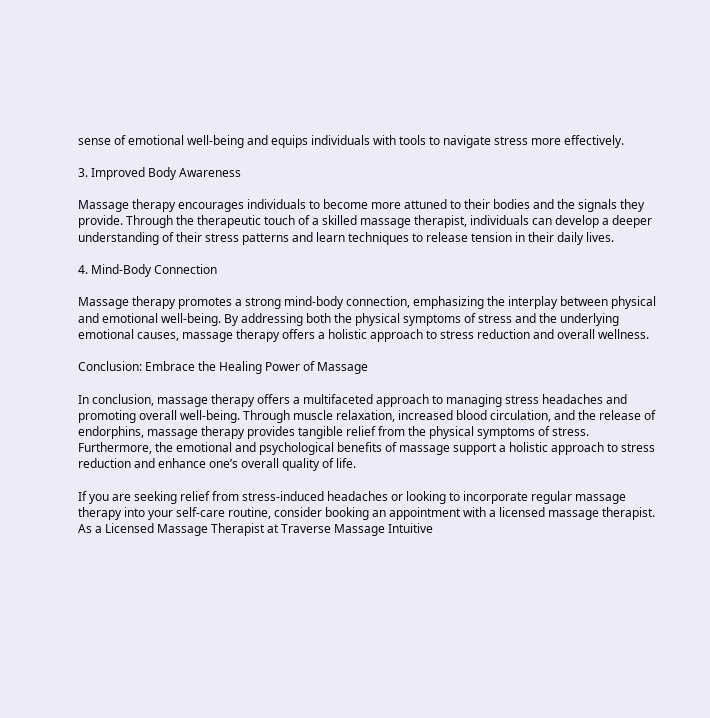sense of emotional well-being and equips individuals with tools to navigate stress more effectively.

3. Improved Body Awareness

Massage therapy encourages individuals to become more attuned to their bodies and the signals they provide. Through the therapeutic touch of a skilled massage therapist, individuals can develop a deeper understanding of their stress patterns and learn techniques to release tension in their daily lives.

4. Mind-Body Connection

Massage therapy promotes a strong mind-body connection, emphasizing the interplay between physical and emotional well-being. By addressing both the physical symptoms of stress and the underlying emotional causes, massage therapy offers a holistic approach to stress reduction and overall wellness.

Conclusion: Embrace the Healing Power of Massage

In conclusion, massage therapy offers a multifaceted approach to managing stress headaches and promoting overall well-being. Through muscle relaxation, increased blood circulation, and the release of endorphins, massage therapy provides tangible relief from the physical symptoms of stress. Furthermore, the emotional and psychological benefits of massage support a holistic approach to stress reduction and enhance one’s overall quality of life.

If you are seeking relief from stress-induced headaches or looking to incorporate regular massage therapy into your self-care routine, consider booking an appointment with a licensed massage therapist. As a Licensed Massage Therapist at Traverse Massage Intuitive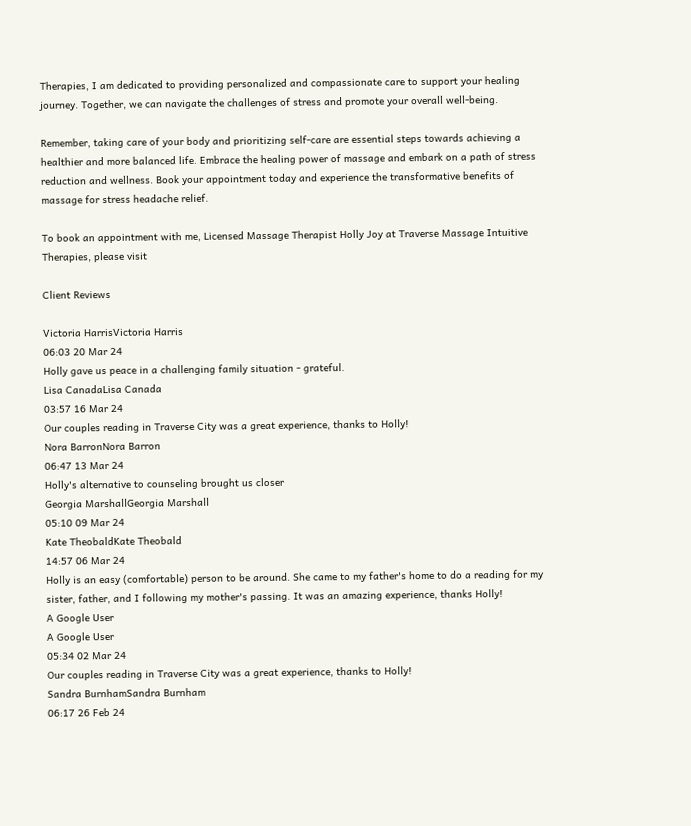Therapies, I am dedicated to providing personalized and compassionate care to support your healing journey. Together, we can navigate the challenges of stress and promote your overall well-being.

Remember, taking care of your body and prioritizing self-care are essential steps towards achieving a healthier and more balanced life. Embrace the healing power of massage and embark on a path of stress reduction and wellness. Book your appointment today and experience the transformative benefits of massage for stress headache relief.

To book an appointment with me, Licensed Massage Therapist Holly Joy at Traverse Massage Intuitive Therapies, please visit

Client Reviews

Victoria HarrisVictoria Harris
06:03 20 Mar 24
Holly gave us peace in a challenging family situation - grateful.
Lisa CanadaLisa Canada
03:57 16 Mar 24
Our couples reading in Traverse City was a great experience, thanks to Holly!
Nora BarronNora Barron
06:47 13 Mar 24
Holly's alternative to counseling brought us closer
Georgia MarshallGeorgia Marshall
05:10 09 Mar 24
Kate TheobaldKate Theobald
14:57 06 Mar 24
Holly is an easy (comfortable) person to be around. She came to my father's home to do a reading for my sister, father, and I following my mother's passing. It was an amazing experience, thanks Holly!
A Google User
A Google User
05:34 02 Mar 24
Our couples reading in Traverse City was a great experience, thanks to Holly!
Sandra BurnhamSandra Burnham
06:17 26 Feb 24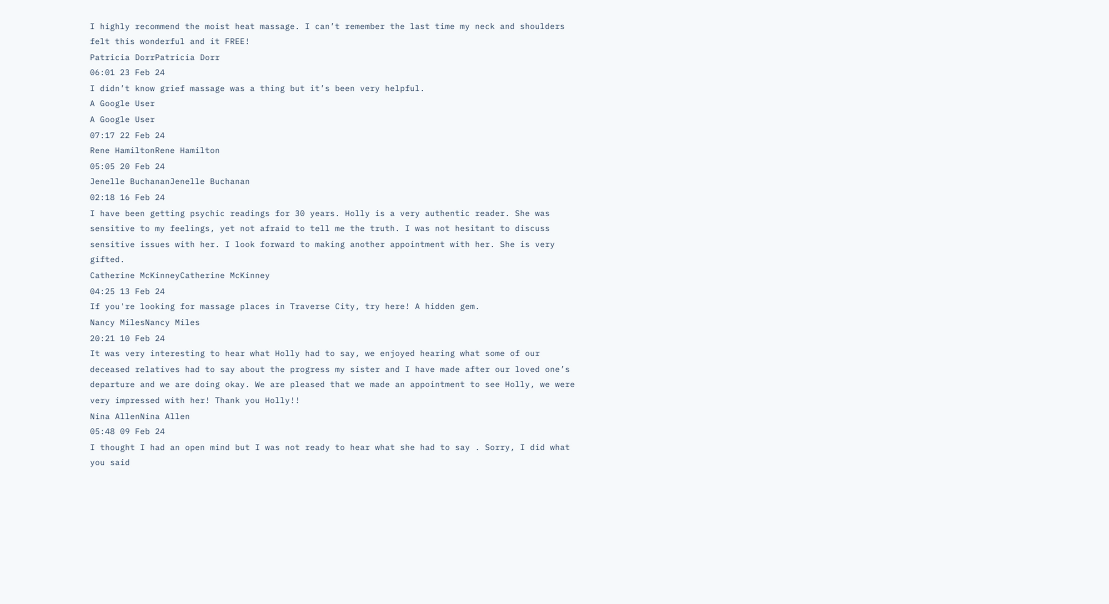I highly recommend the moist heat massage. I can’t remember the last time my neck and shoulders felt this wonderful and it FREE!
Patricia DorrPatricia Dorr
06:01 23 Feb 24
I didn’t know grief massage was a thing but it’s been very helpful.
A Google User
A Google User
07:17 22 Feb 24
Rene HamiltonRene Hamilton
05:05 20 Feb 24
Jenelle BuchananJenelle Buchanan
02:18 16 Feb 24
I have been getting psychic readings for 30 years. Holly is a very authentic reader. She was sensitive to my feelings, yet not afraid to tell me the truth. I was not hesitant to discuss sensitive issues with her. I look forward to making another appointment with her. She is very gifted.
Catherine McKinneyCatherine McKinney
04:25 13 Feb 24
If you're looking for massage places in Traverse City, try here! A hidden gem.
Nancy MilesNancy Miles
20:21 10 Feb 24
It was very interesting to hear what Holly had to say, we enjoyed hearing what some of our deceased relatives had to say about the progress my sister and I have made after our loved one’s departure and we are doing okay. We are pleased that we made an appointment to see Holly, we were very impressed with her! Thank you Holly!!
Nina AllenNina Allen
05:48 09 Feb 24
I thought I had an open mind but I was not ready to hear what she had to say . Sorry, I did what you said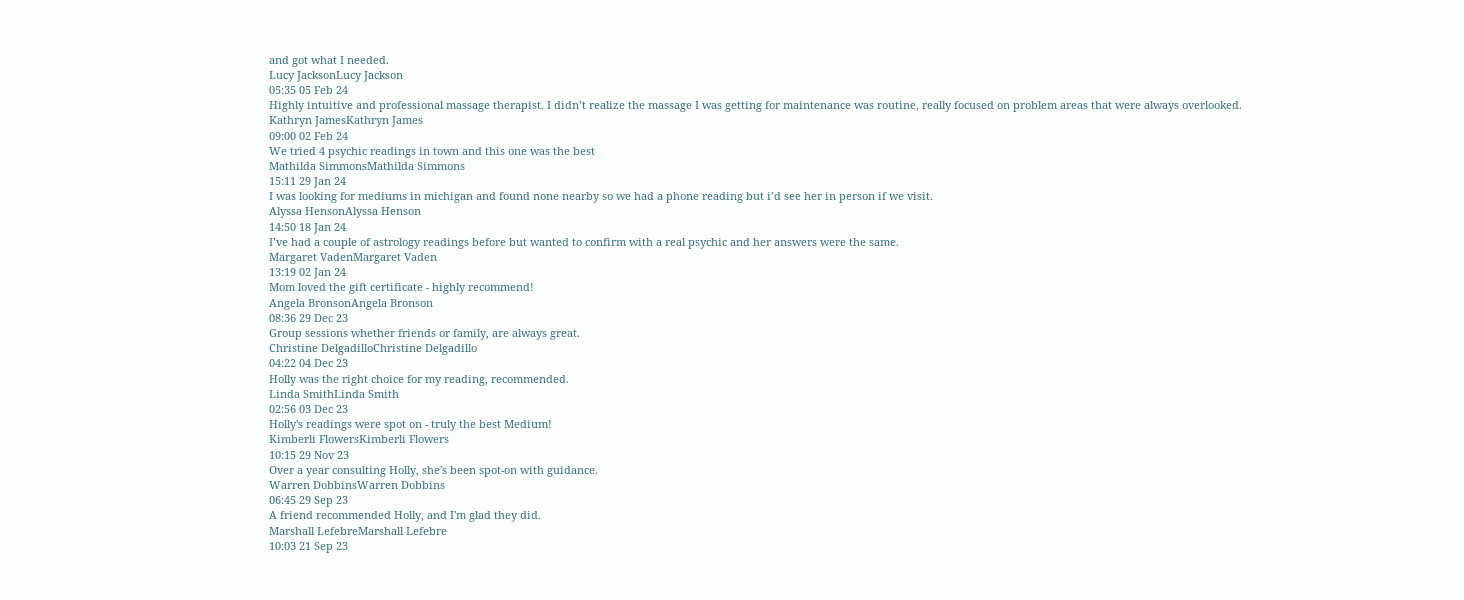and got what I needed.
Lucy JacksonLucy Jackson
05:35 05 Feb 24
Highly intuitive and professional massage therapist. I didn’t realize the massage I was getting for maintenance was routine, really focused on problem areas that were always overlooked.
Kathryn JamesKathryn James
09:00 02 Feb 24
We tried 4 psychic readings in town and this one was the best
Mathilda SimmonsMathilda Simmons
15:11 29 Jan 24
I was looking for mediums in michigan and found none nearby so we had a phone reading but i’d see her in person if we visit.
Alyssa HensonAlyssa Henson
14:50 18 Jan 24
I’ve had a couple of astrology readings before but wanted to confirm with a real psychic and her answers were the same.
Margaret VadenMargaret Vaden
13:19 02 Jan 24
Mom loved the gift certificate - highly recommend!
Angela BronsonAngela Bronson
08:36 29 Dec 23
Group sessions whether friends or family, are always great.
Christine DelgadilloChristine Delgadillo
04:22 04 Dec 23
Holly was the right choice for my reading, recommended.
Linda SmithLinda Smith
02:56 03 Dec 23
Holly's readings were spot on - truly the best Medium!
Kimberli FlowersKimberli Flowers
10:15 29 Nov 23
Over a year consulting Holly, she's been spot-on with guidance.
Warren DobbinsWarren Dobbins
06:45 29 Sep 23
A friend recommended Holly, and I'm glad they did.
Marshall LefebreMarshall Lefebre
10:03 21 Sep 23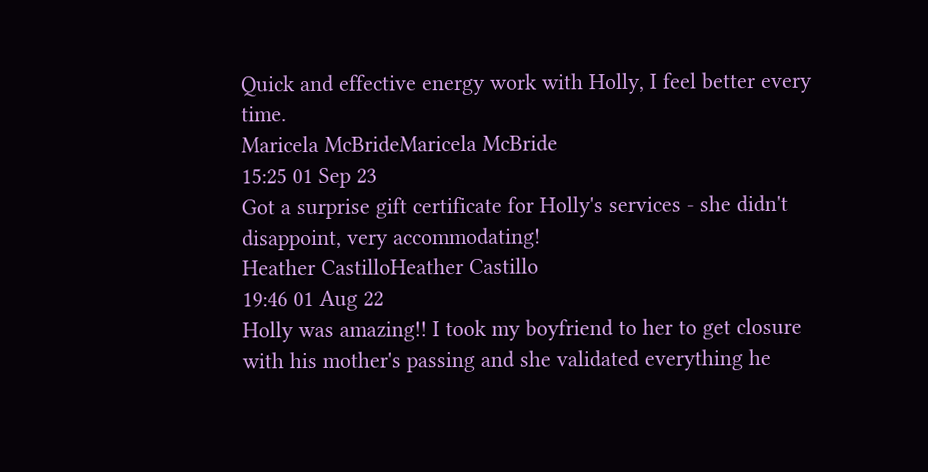Quick and effective energy work with Holly, I feel better every time.
Maricela McBrideMaricela McBride
15:25 01 Sep 23
Got a surprise gift certificate for Holly's services - she didn't disappoint, very accommodating!
Heather CastilloHeather Castillo
19:46 01 Aug 22
Holly was amazing!! I took my boyfriend to her to get closure with his mother's passing and she validated everything he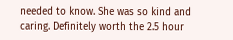needed to know. She was so kind and caring. Definitely worth the 2.5 hour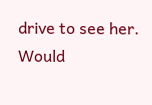drive to see her. Would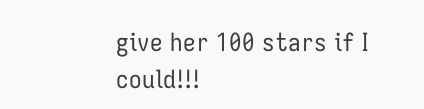give her 100 stars if I could!!!